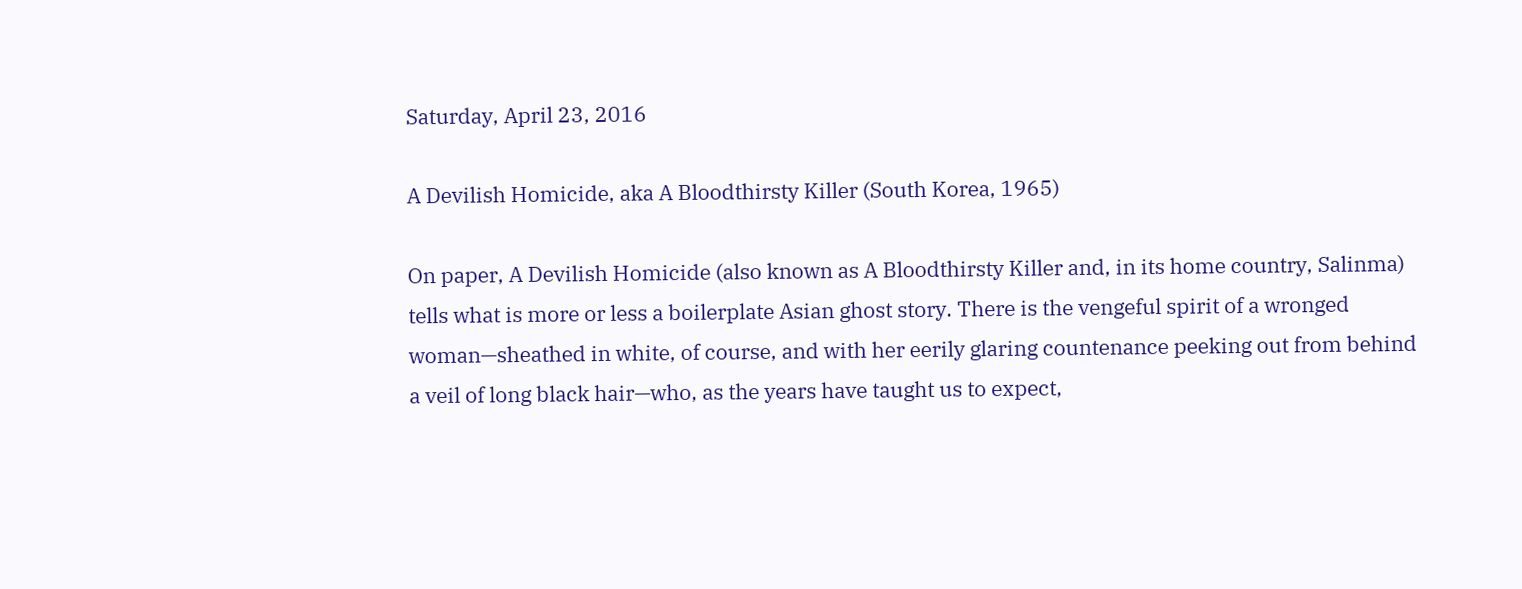Saturday, April 23, 2016

A Devilish Homicide, aka A Bloodthirsty Killer (South Korea, 1965)

On paper, A Devilish Homicide (also known as A Bloodthirsty Killer and, in its home country, Salinma) tells what is more or less a boilerplate Asian ghost story. There is the vengeful spirit of a wronged woman—sheathed in white, of course, and with her eerily glaring countenance peeking out from behind a veil of long black hair—who, as the years have taught us to expect,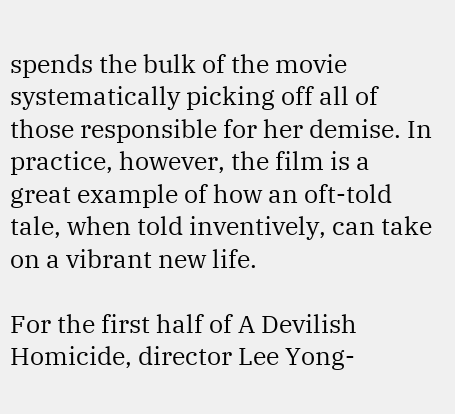spends the bulk of the movie systematically picking off all of those responsible for her demise. In practice, however, the film is a great example of how an oft-told tale, when told inventively, can take on a vibrant new life.

For the first half of A Devilish Homicide, director Lee Yong-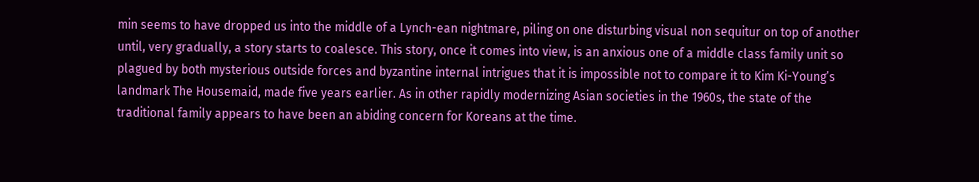min seems to have dropped us into the middle of a Lynch-ean nightmare, piling on one disturbing visual non sequitur on top of another until, very gradually, a story starts to coalesce. This story, once it comes into view, is an anxious one of a middle class family unit so plagued by both mysterious outside forces and byzantine internal intrigues that it is impossible not to compare it to Kim Ki-Young’s landmark The Housemaid, made five years earlier. As in other rapidly modernizing Asian societies in the 1960s, the state of the traditional family appears to have been an abiding concern for Koreans at the time.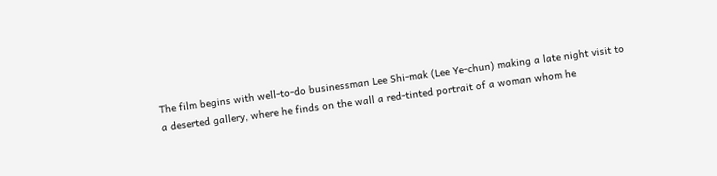The film begins with well-to-do businessman Lee Shi-mak (Lee Ye-chun) making a late night visit to a deserted gallery, where he finds on the wall a red-tinted portrait of a woman whom he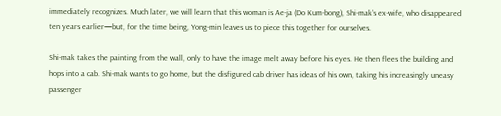immediately recognizes. Much later, we will learn that this woman is Ae-ja (Do Kum-bong), Shi-mak’s ex-wife, who disappeared ten years earlier—but, for the time being, Yong-min leaves us to piece this together for ourselves.

Shi-mak takes the painting from the wall, only to have the image melt away before his eyes. He then flees the building and hops into a cab. Shi-mak wants to go home, but the disfigured cab driver has ideas of his own, taking his increasingly uneasy passenger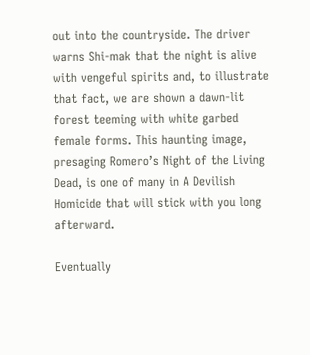out into the countryside. The driver warns Shi-mak that the night is alive with vengeful spirits and, to illustrate that fact, we are shown a dawn-lit forest teeming with white garbed female forms. This haunting image, presaging Romero’s Night of the Living Dead, is one of many in A Devilish Homicide that will stick with you long afterward.

Eventually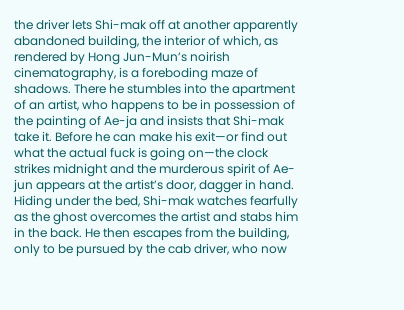the driver lets Shi-mak off at another apparently abandoned building, the interior of which, as rendered by Hong Jun-Mun’s noirish cinematography, is a foreboding maze of shadows. There he stumbles into the apartment of an artist, who happens to be in possession of the painting of Ae-ja and insists that Shi-mak take it. Before he can make his exit—or find out what the actual fuck is going on—the clock strikes midnight and the murderous spirit of Ae-jun appears at the artist’s door, dagger in hand. Hiding under the bed, Shi-mak watches fearfully as the ghost overcomes the artist and stabs him in the back. He then escapes from the building, only to be pursued by the cab driver, who now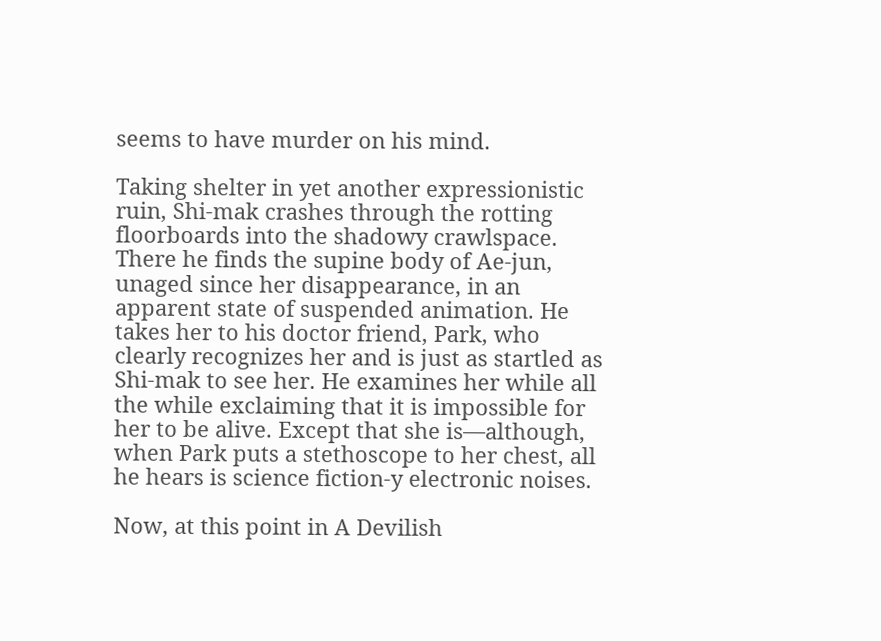seems to have murder on his mind.

Taking shelter in yet another expressionistic ruin, Shi-mak crashes through the rotting floorboards into the shadowy crawlspace. There he finds the supine body of Ae-jun, unaged since her disappearance, in an apparent state of suspended animation. He takes her to his doctor friend, Park, who clearly recognizes her and is just as startled as Shi-mak to see her. He examines her while all the while exclaiming that it is impossible for her to be alive. Except that she is—although, when Park puts a stethoscope to her chest, all he hears is science fiction-y electronic noises.

Now, at this point in A Devilish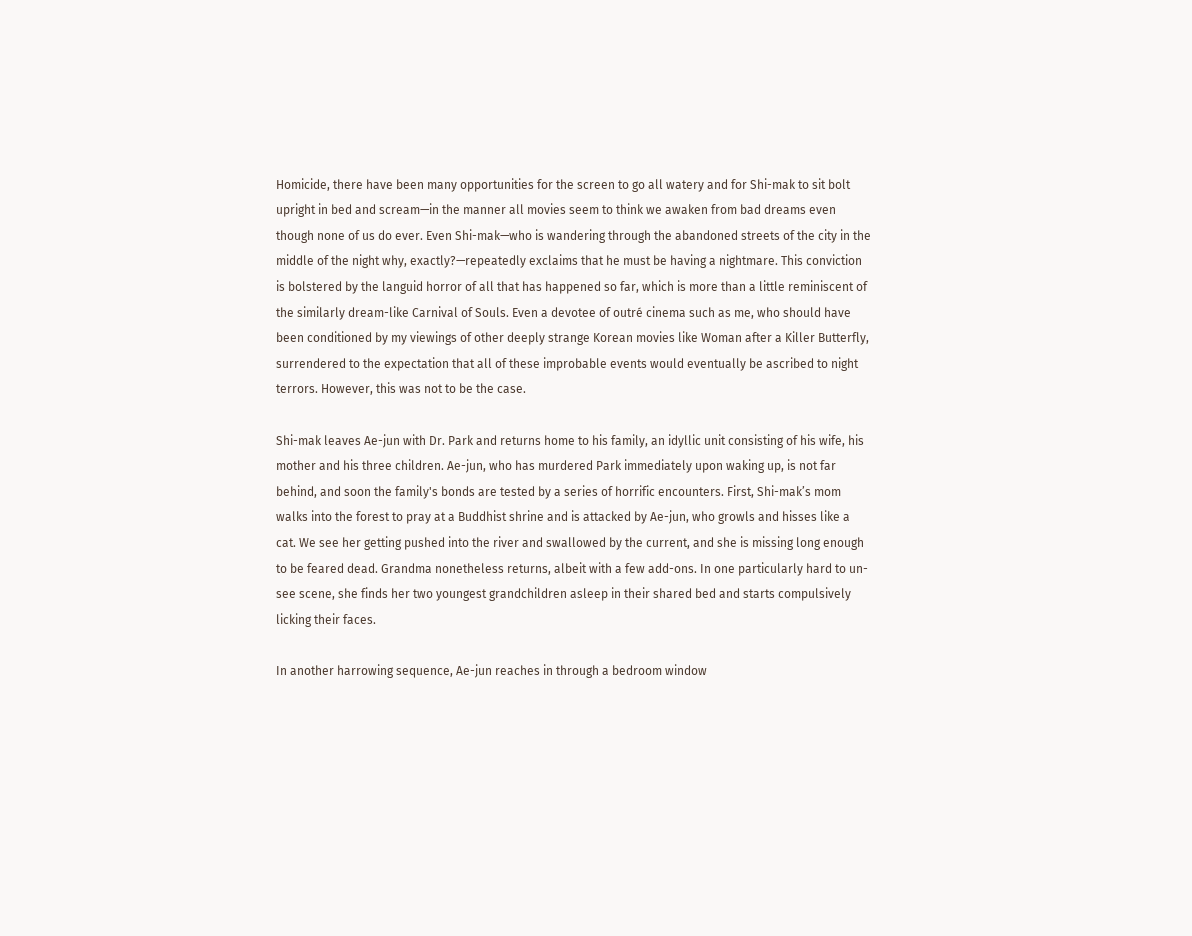Homicide, there have been many opportunities for the screen to go all watery and for Shi-mak to sit bolt upright in bed and scream—in the manner all movies seem to think we awaken from bad dreams even though none of us do ever. Even Shi-mak—who is wandering through the abandoned streets of the city in the middle of the night why, exactly?—repeatedly exclaims that he must be having a nightmare. This conviction is bolstered by the languid horror of all that has happened so far, which is more than a little reminiscent of the similarly dream-like Carnival of Souls. Even a devotee of outré cinema such as me, who should have been conditioned by my viewings of other deeply strange Korean movies like Woman after a Killer Butterfly, surrendered to the expectation that all of these improbable events would eventually be ascribed to night terrors. However, this was not to be the case.

Shi-mak leaves Ae-jun with Dr. Park and returns home to his family, an idyllic unit consisting of his wife, his mother and his three children. Ae-jun, who has murdered Park immediately upon waking up, is not far behind, and soon the family's bonds are tested by a series of horrific encounters. First, Shi-mak’s mom walks into the forest to pray at a Buddhist shrine and is attacked by Ae-jun, who growls and hisses like a cat. We see her getting pushed into the river and swallowed by the current, and she is missing long enough to be feared dead. Grandma nonetheless returns, albeit with a few add-ons. In one particularly hard to un-see scene, she finds her two youngest grandchildren asleep in their shared bed and starts compulsively licking their faces.

In another harrowing sequence, Ae-jun reaches in through a bedroom window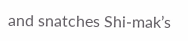and snatches Shi-mak’s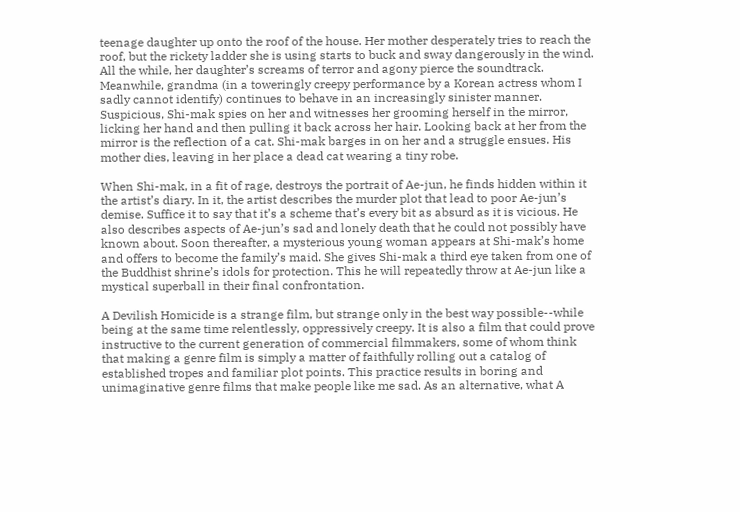teenage daughter up onto the roof of the house. Her mother desperately tries to reach the roof, but the rickety ladder she is using starts to buck and sway dangerously in the wind. All the while, her daughter’s screams of terror and agony pierce the soundtrack. Meanwhile, grandma (in a toweringly creepy performance by a Korean actress whom I sadly cannot identify) continues to behave in an increasingly sinister manner. Suspicious, Shi-mak spies on her and witnesses her grooming herself in the mirror, licking her hand and then pulling it back across her hair. Looking back at her from the mirror is the reflection of a cat. Shi-mak barges in on her and a struggle ensues. His mother dies, leaving in her place a dead cat wearing a tiny robe.

When Shi-mak, in a fit of rage, destroys the portrait of Ae-jun, he finds hidden within it the artist’s diary. In it, the artist describes the murder plot that lead to poor Ae-jun’s demise. Suffice it to say that it’s a scheme that’s every bit as absurd as it is vicious. He also describes aspects of Ae-jun’s sad and lonely death that he could not possibly have known about. Soon thereafter, a mysterious young woman appears at Shi-mak’s home and offers to become the family’s maid. She gives Shi-mak a third eye taken from one of the Buddhist shrine’s idols for protection. This he will repeatedly throw at Ae-jun like a mystical superball in their final confrontation.

A Devilish Homicide is a strange film, but strange only in the best way possible--while being at the same time relentlessly, oppressively creepy. It is also a film that could prove instructive to the current generation of commercial filmmakers, some of whom think that making a genre film is simply a matter of faithfully rolling out a catalog of established tropes and familiar plot points. This practice results in boring and unimaginative genre films that make people like me sad. As an alternative, what A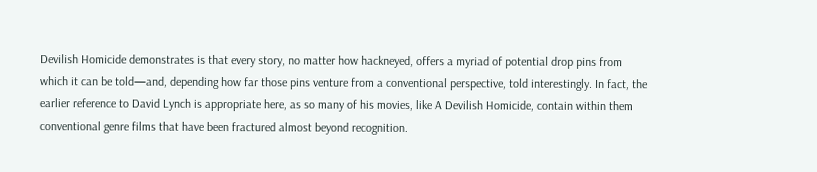Devilish Homicide demonstrates is that every story, no matter how hackneyed, offers a myriad of potential drop pins from which it can be told—and, depending how far those pins venture from a conventional perspective, told interestingly. In fact, the earlier reference to David Lynch is appropriate here, as so many of his movies, like A Devilish Homicide, contain within them conventional genre films that have been fractured almost beyond recognition.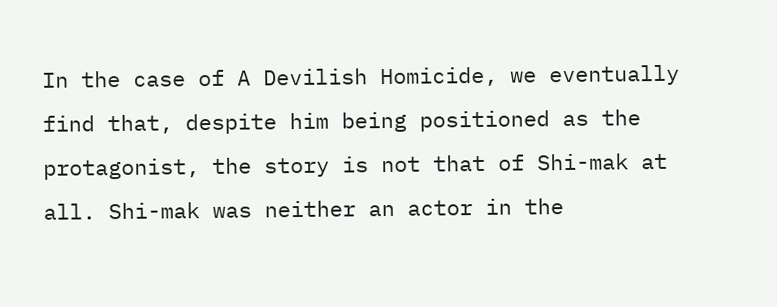In the case of A Devilish Homicide, we eventually find that, despite him being positioned as the protagonist, the story is not that of Shi-mak at all. Shi-mak was neither an actor in the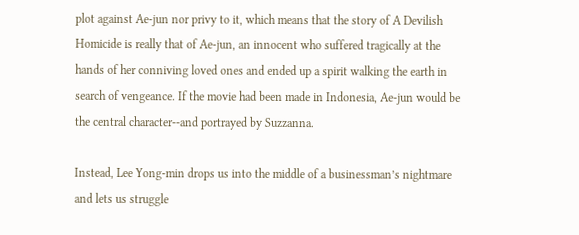plot against Ae-jun nor privy to it, which means that the story of A Devilish Homicide is really that of Ae-jun, an innocent who suffered tragically at the hands of her conniving loved ones and ended up a spirit walking the earth in search of vengeance. If the movie had been made in Indonesia, Ae-jun would be the central character--and portrayed by Suzzanna.

Instead, Lee Yong-min drops us into the middle of a businessman’s nightmare and lets us struggle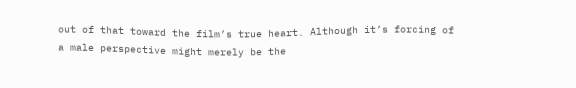out of that toward the film’s true heart. Although it’s forcing of a male perspective might merely be the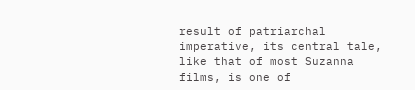result of patriarchal imperative, its central tale, like that of most Suzanna films, is one of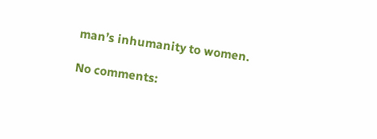man’s inhumanity to women.

No comments: